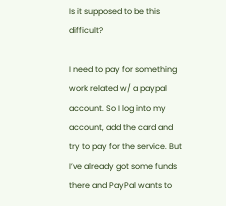Is it supposed to be this difficult?

I need to pay for something work related w/ a paypal account. So I log into my account, add the card and try to pay for the service. But I’ve already got some funds there and PayPal wants to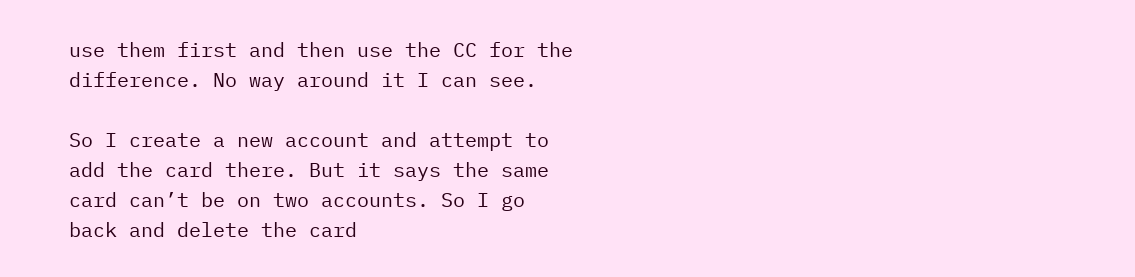use them first and then use the CC for the difference. No way around it I can see.

So I create a new account and attempt to add the card there. But it says the same card can’t be on two accounts. So I go back and delete the card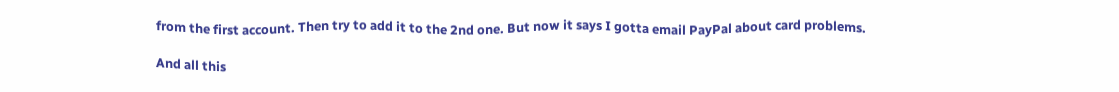from the first account. Then try to add it to the 2nd one. But now it says I gotta email PayPal about card problems.

And all this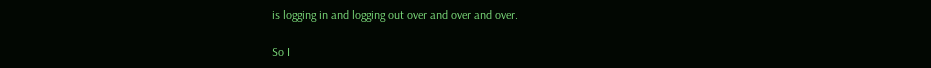is logging in and logging out over and over and over.

So I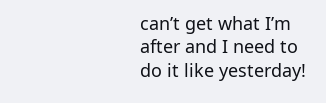can’t get what I’m after and I need to do it like yesterday!